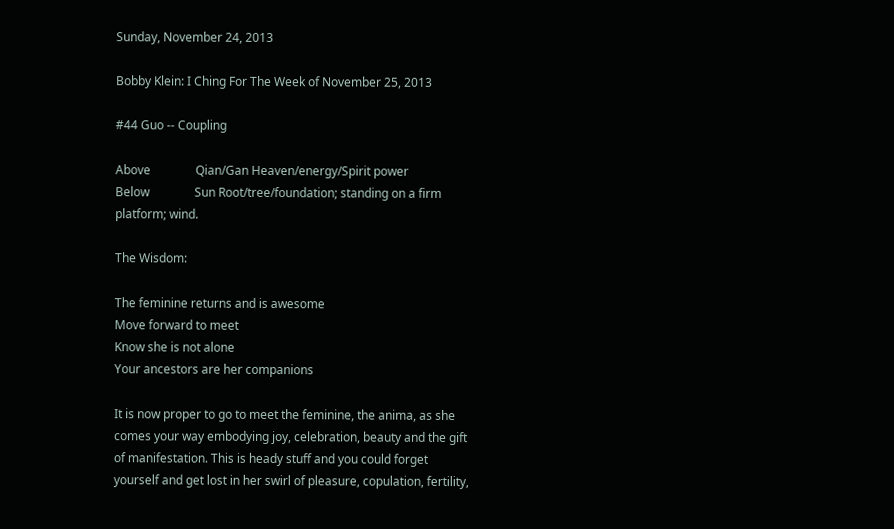Sunday, November 24, 2013

Bobby Klein: I Ching For The Week of November 25, 2013

#44 Guo -- Coupling

Above               Qian/Gan Heaven/energy/Spirit power
Below               Sun Root/tree/foundation; standing on a firm platform; wind.

The Wisdom:

The feminine returns and is awesome
Move forward to meet
Know she is not alone
Your ancestors are her companions

It is now proper to go to meet the feminine, the anima, as she comes your way embodying joy, celebration, beauty and the gift of manifestation. This is heady stuff and you could forget yourself and get lost in her swirl of pleasure, copulation, fertility,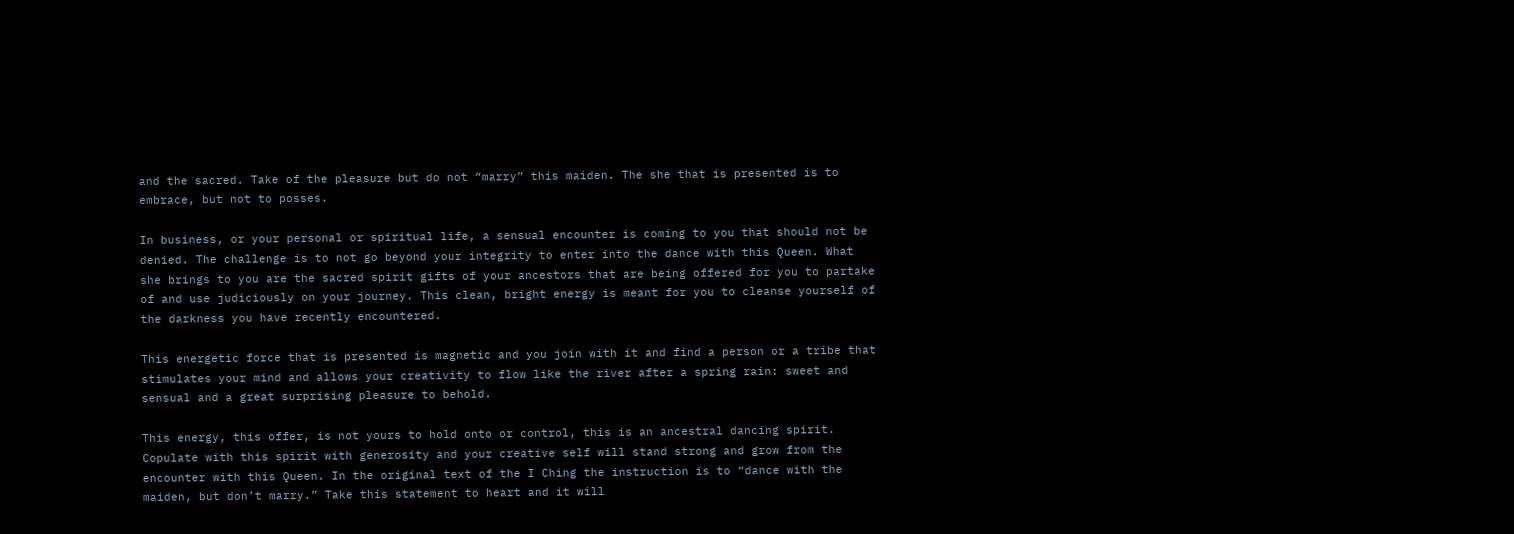and the sacred. Take of the pleasure but do not “marry” this maiden. The she that is presented is to embrace, but not to posses.

In business, or your personal or spiritual life, a sensual encounter is coming to you that should not be denied. The challenge is to not go beyond your integrity to enter into the dance with this Queen. What she brings to you are the sacred spirit gifts of your ancestors that are being offered for you to partake of and use judiciously on your journey. This clean, bright energy is meant for you to cleanse yourself of the darkness you have recently encountered.

This energetic force that is presented is magnetic and you join with it and find a person or a tribe that stimulates your mind and allows your creativity to flow like the river after a spring rain: sweet and sensual and a great surprising pleasure to behold.

This energy, this offer, is not yours to hold onto or control, this is an ancestral dancing spirit. Copulate with this spirit with generosity and your creative self will stand strong and grow from the encounter with this Queen. In the original text of the I Ching the instruction is to “dance with the maiden, but don’t marry.” Take this statement to heart and it will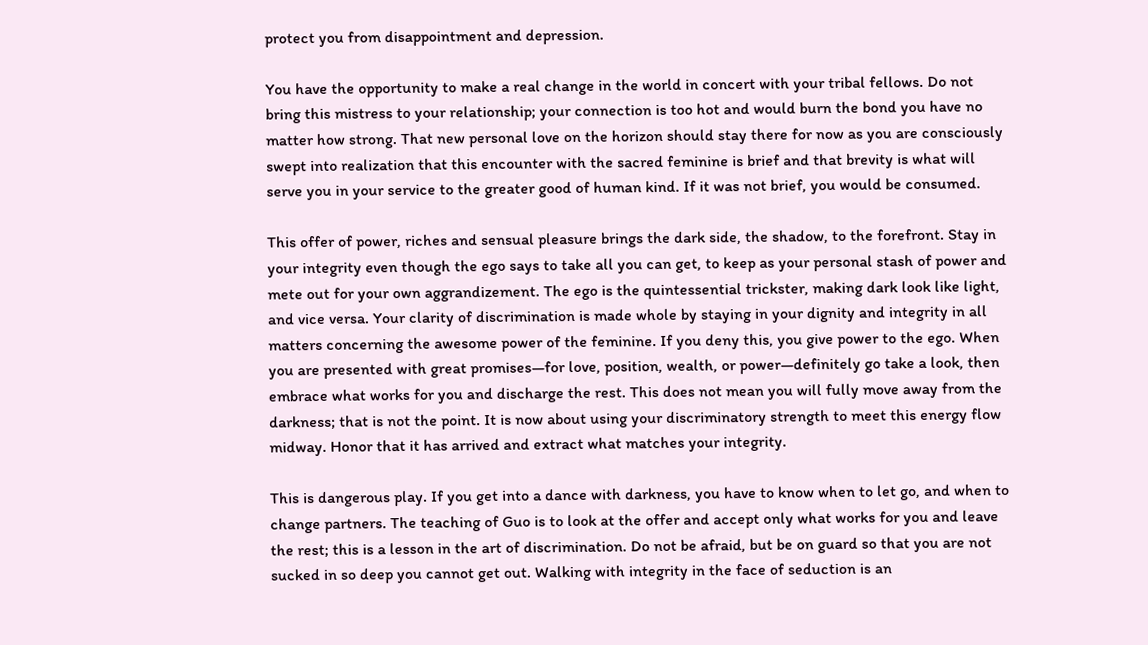protect you from disappointment and depression.

You have the opportunity to make a real change in the world in concert with your tribal fellows. Do not bring this mistress to your relationship; your connection is too hot and would burn the bond you have no matter how strong. That new personal love on the horizon should stay there for now as you are consciously swept into realization that this encounter with the sacred feminine is brief and that brevity is what will serve you in your service to the greater good of human kind. If it was not brief, you would be consumed.

This offer of power, riches and sensual pleasure brings the dark side, the shadow, to the forefront. Stay in your integrity even though the ego says to take all you can get, to keep as your personal stash of power and mete out for your own aggrandizement. The ego is the quintessential trickster, making dark look like light, and vice versa. Your clarity of discrimination is made whole by staying in your dignity and integrity in all matters concerning the awesome power of the feminine. If you deny this, you give power to the ego. When you are presented with great promises—for love, position, wealth, or power—definitely go take a look, then embrace what works for you and discharge the rest. This does not mean you will fully move away from the darkness; that is not the point. It is now about using your discriminatory strength to meet this energy flow midway. Honor that it has arrived and extract what matches your integrity.

This is dangerous play. If you get into a dance with darkness, you have to know when to let go, and when to change partners. The teaching of Guo is to look at the offer and accept only what works for you and leave the rest; this is a lesson in the art of discrimination. Do not be afraid, but be on guard so that you are not sucked in so deep you cannot get out. Walking with integrity in the face of seduction is an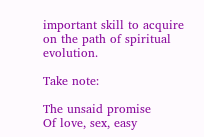important skill to acquire on the path of spiritual evolution.

Take note:

The unsaid promise
Of love, sex, easy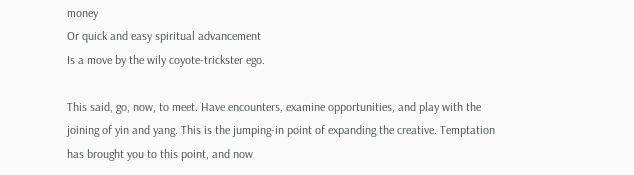money
Or quick and easy spiritual advancement
Is a move by the wily coyote-trickster ego.

This said, go, now, to meet. Have encounters, examine opportunities, and play with the joining of yin and yang. This is the jumping-in point of expanding the creative. Temptation has brought you to this point, and now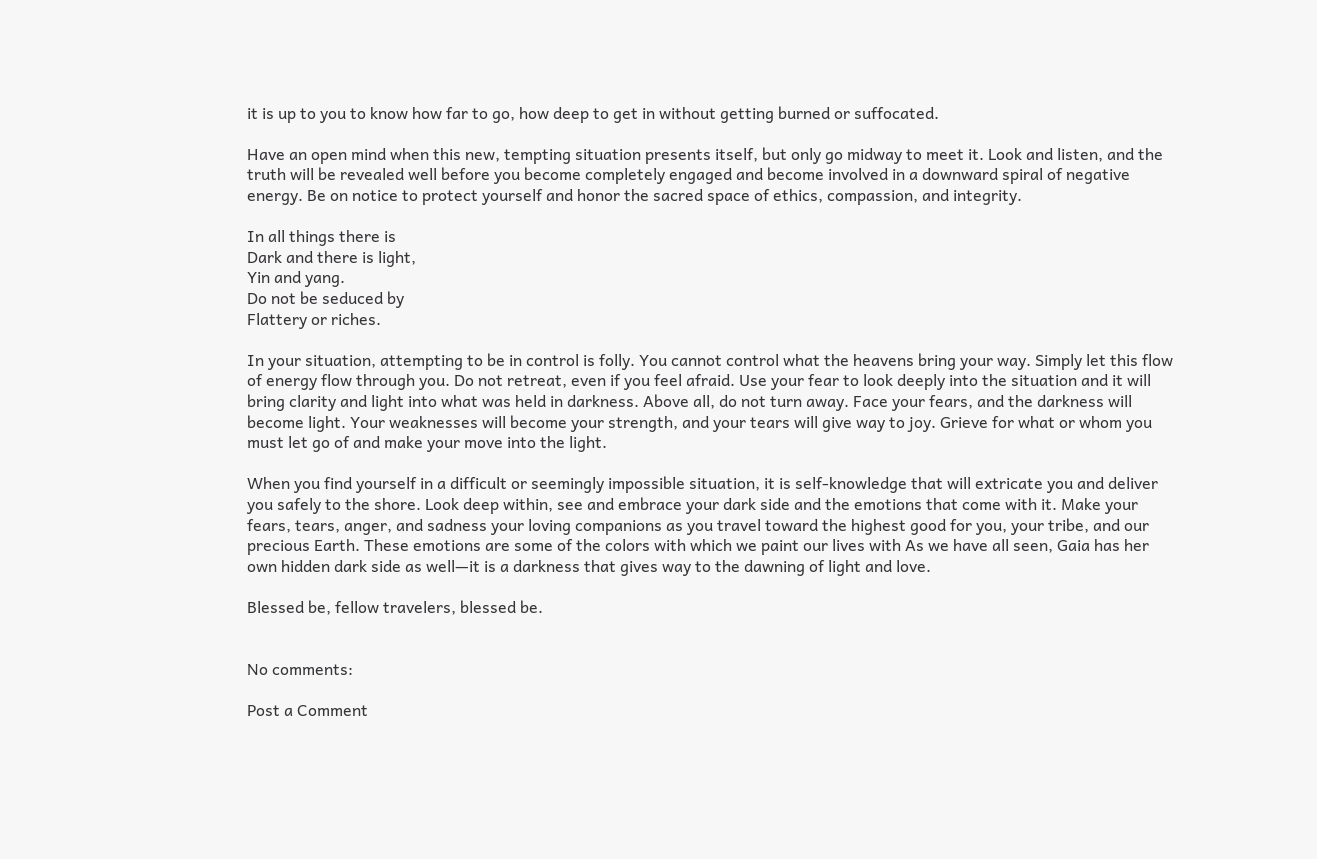it is up to you to know how far to go, how deep to get in without getting burned or suffocated.

Have an open mind when this new, tempting situation presents itself, but only go midway to meet it. Look and listen, and the truth will be revealed well before you become completely engaged and become involved in a downward spiral of negative energy. Be on notice to protect yourself and honor the sacred space of ethics, compassion, and integrity.

In all things there is
Dark and there is light,
Yin and yang.
Do not be seduced by
Flattery or riches.

In your situation, attempting to be in control is folly. You cannot control what the heavens bring your way. Simply let this flow of energy flow through you. Do not retreat, even if you feel afraid. Use your fear to look deeply into the situation and it will bring clarity and light into what was held in darkness. Above all, do not turn away. Face your fears, and the darkness will become light. Your weaknesses will become your strength, and your tears will give way to joy. Grieve for what or whom you must let go of and make your move into the light.

When you find yourself in a difficult or seemingly impossible situation, it is self-knowledge that will extricate you and deliver you safely to the shore. Look deep within, see and embrace your dark side and the emotions that come with it. Make your fears, tears, anger, and sadness your loving companions as you travel toward the highest good for you, your tribe, and our precious Earth. These emotions are some of the colors with which we paint our lives with As we have all seen, Gaia has her own hidden dark side as well—it is a darkness that gives way to the dawning of light and love.

Blessed be, fellow travelers, blessed be.


No comments:

Post a Comment